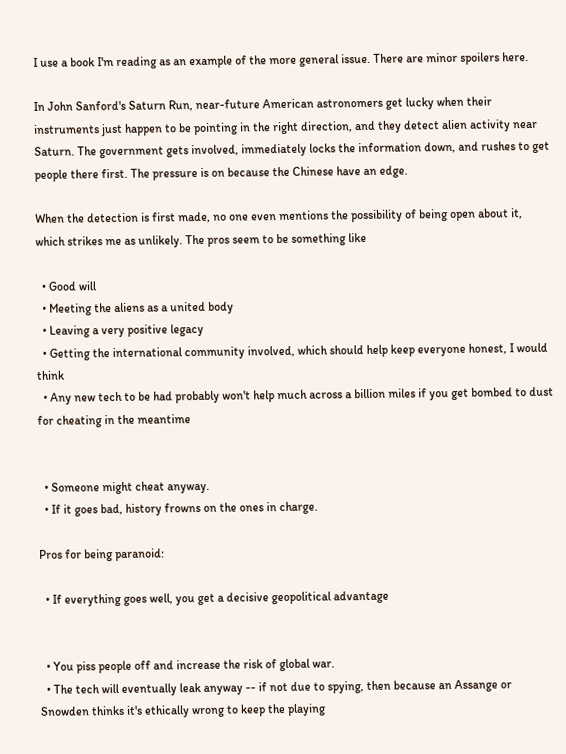I use a book I'm reading as an example of the more general issue. There are minor spoilers here.

In John Sanford's Saturn Run, near-future American astronomers get lucky when their instruments just happen to be pointing in the right direction, and they detect alien activity near Saturn. The government gets involved, immediately locks the information down, and rushes to get people there first. The pressure is on because the Chinese have an edge.

When the detection is first made, no one even mentions the possibility of being open about it, which strikes me as unlikely. The pros seem to be something like

  • Good will
  • Meeting the aliens as a united body
  • Leaving a very positive legacy
  • Getting the international community involved, which should help keep everyone honest, I would think
  • Any new tech to be had probably won't help much across a billion miles if you get bombed to dust for cheating in the meantime


  • Someone might cheat anyway.
  • If it goes bad, history frowns on the ones in charge.

Pros for being paranoid:

  • If everything goes well, you get a decisive geopolitical advantage


  • You piss people off and increase the risk of global war.
  • The tech will eventually leak anyway -- if not due to spying, then because an Assange or Snowden thinks it's ethically wrong to keep the playing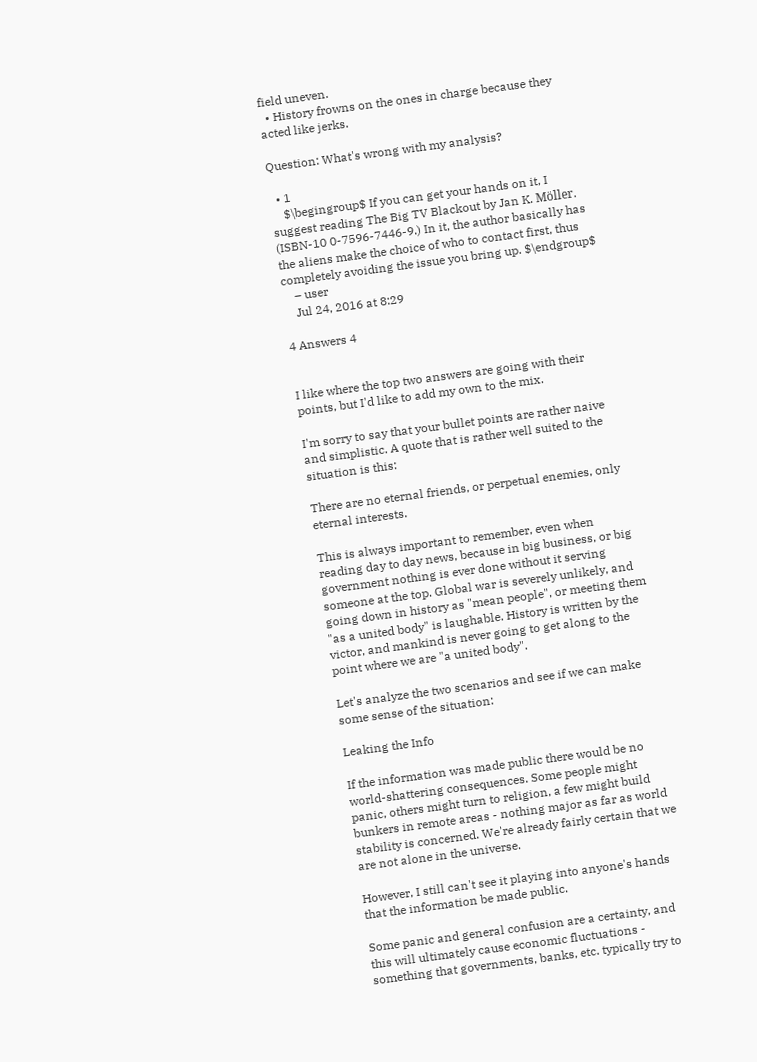field uneven.
  • History frowns on the ones in charge because they acted like jerks.

Question: What's wrong with my analysis?

  • 1
    $\begingroup$ If you can get your hands on it, I suggest reading The Big TV Blackout by Jan K. Möller. (ISBN-10 0-7596-7446-9.) In it, the author basically has the aliens make the choice of who to contact first, thus completely avoiding the issue you bring up. $\endgroup$
    – user
    Jul 24, 2016 at 8:29

4 Answers 4


I like where the top two answers are going with their points, but I'd like to add my own to the mix.

I'm sorry to say that your bullet points are rather naive and simplistic. A quote that is rather well suited to the situation is this:

There are no eternal friends, or perpetual enemies, only eternal interests.

This is always important to remember, even when reading day to day news, because in big business, or big government nothing is ever done without it serving someone at the top. Global war is severely unlikely, and going down in history as "mean people", or meeting them "as a united body" is laughable. History is written by the victor, and mankind is never going to get along to the point where we are "a united body".

Let's analyze the two scenarios and see if we can make some sense of the situation:

Leaking the Info

If the information was made public there would be no world-shattering consequences. Some people might panic, others might turn to religion, a few might build bunkers in remote areas - nothing major as far as world stability is concerned. We're already fairly certain that we are not alone in the universe.

However, I still can't see it playing into anyone's hands that the information be made public.

Some panic and general confusion are a certainty, and this will ultimately cause economic fluctuations - something that governments, banks, etc. typically try to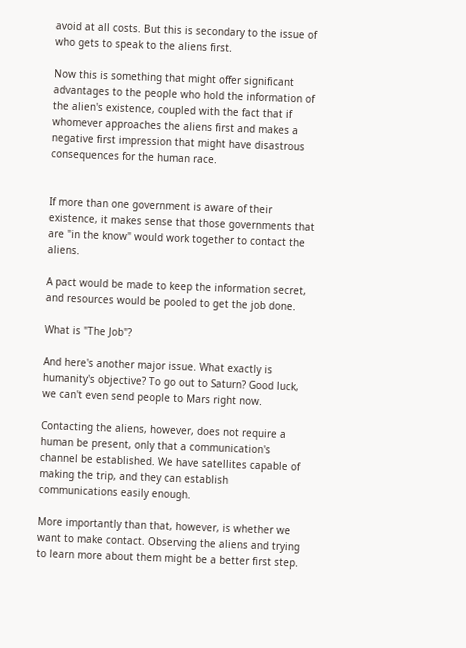avoid at all costs. But this is secondary to the issue of who gets to speak to the aliens first.

Now this is something that might offer significant advantages to the people who hold the information of the alien's existence, coupled with the fact that if whomever approaches the aliens first and makes a negative first impression that might have disastrous consequences for the human race.


If more than one government is aware of their existence, it makes sense that those governments that are "in the know" would work together to contact the aliens.

A pact would be made to keep the information secret, and resources would be pooled to get the job done.

What is "The Job"?

And here's another major issue. What exactly is humanity's objective? To go out to Saturn? Good luck, we can't even send people to Mars right now.

Contacting the aliens, however, does not require a human be present, only that a communication's channel be established. We have satellites capable of making the trip, and they can establish communications easily enough.

More importantly than that, however, is whether we want to make contact. Observing the aliens and trying to learn more about them might be a better first step.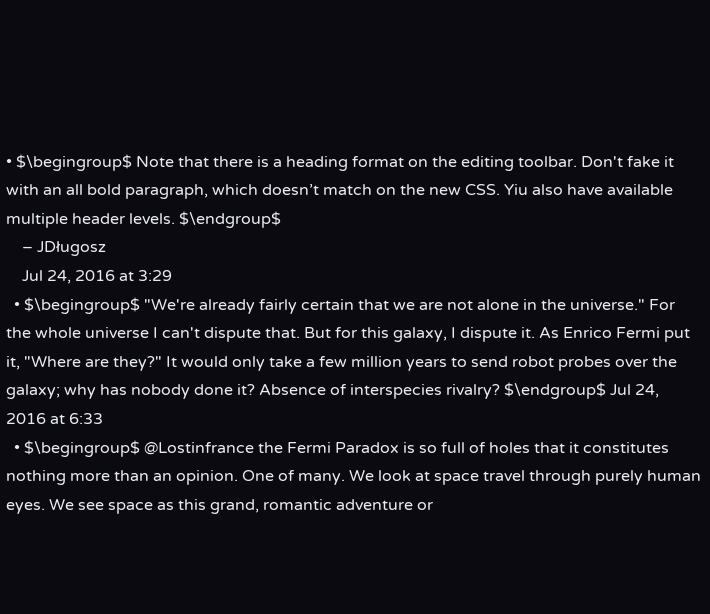• $\begingroup$ Note that there is a heading format on the editing toolbar. Don't fake it with an all bold paragraph, which doesn’t match on the new CSS. Yiu also have available multiple header levels. $\endgroup$
    – JDługosz
    Jul 24, 2016 at 3:29
  • $\begingroup$ "We're already fairly certain that we are not alone in the universe." For the whole universe I can't dispute that. But for this galaxy, I dispute it. As Enrico Fermi put it, "Where are they?" It would only take a few million years to send robot probes over the galaxy; why has nobody done it? Absence of interspecies rivalry? $\endgroup$ Jul 24, 2016 at 6:33
  • $\begingroup$ @Lostinfrance the Fermi Paradox is so full of holes that it constitutes nothing more than an opinion. One of many. We look at space travel through purely human eyes. We see space as this grand, romantic adventure or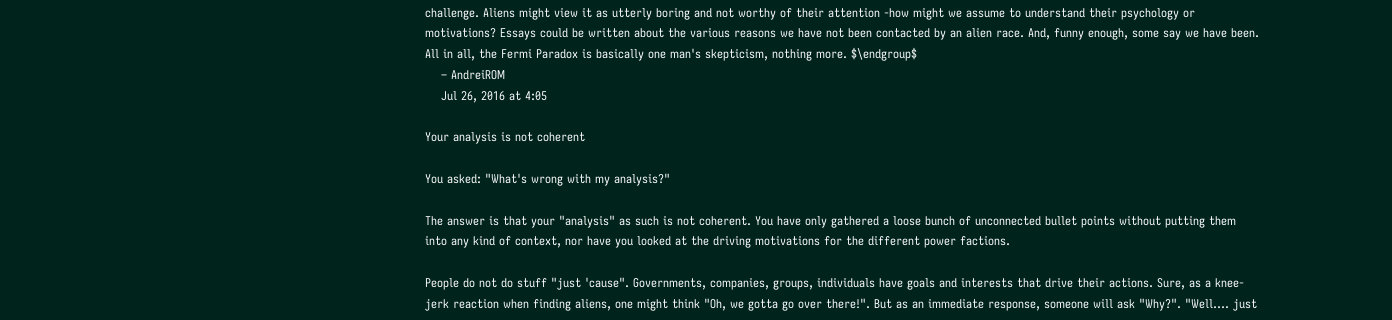challenge. Aliens might view it as utterly boring and not worthy of their attention -how might we assume to understand their psychology or motivations? Essays could be written about the various reasons we have not been contacted by an alien race. And, funny enough, some say we have been. All in all, the Fermi Paradox is basically one man's skepticism, nothing more. $\endgroup$
    – AndreiROM
    Jul 26, 2016 at 4:05

Your analysis is not coherent

You asked: "What's wrong with my analysis?"

The answer is that your "analysis" as such is not coherent. You have only gathered a loose bunch of unconnected bullet points without putting them into any kind of context, nor have you looked at the driving motivations for the different power factions.

People do not do stuff "just 'cause". Governments, companies, groups, individuals have goals and interests that drive their actions. Sure, as a knee-jerk reaction when finding aliens, one might think "Oh, we gotta go over there!". But as an immediate response, someone will ask "Why?". "Well.... just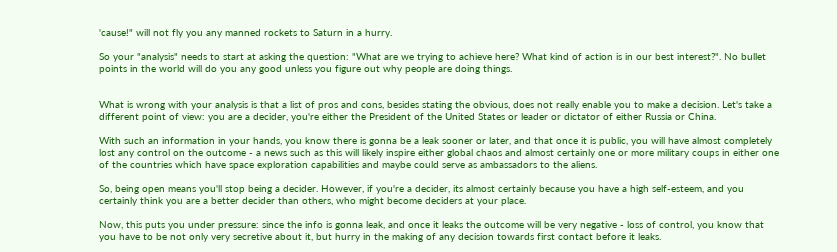'cause!" will not fly you any manned rockets to Saturn in a hurry.

So your "analysis" needs to start at asking the question: "What are we trying to achieve here? What kind of action is in our best interest?". No bullet points in the world will do you any good unless you figure out why people are doing things.


What is wrong with your analysis is that a list of pros and cons, besides stating the obvious, does not really enable you to make a decision. Let's take a different point of view: you are a decider, you're either the President of the United States or leader or dictator of either Russia or China.

With such an information in your hands, you know there is gonna be a leak sooner or later, and that once it is public, you will have almost completely lost any control on the outcome - a news such as this will likely inspire either global chaos and almost certainly one or more military coups in either one of the countries which have space exploration capabilities and maybe could serve as ambassadors to the aliens.

So, being open means you'll stop being a decider. However, if you're a decider, its almost certainly because you have a high self-esteem, and you certainly think you are a better decider than others, who might become deciders at your place.

Now, this puts you under pressure: since the info is gonna leak, and once it leaks the outcome will be very negative - loss of control, you know that you have to be not only very secretive about it, but hurry in the making of any decision towards first contact before it leaks.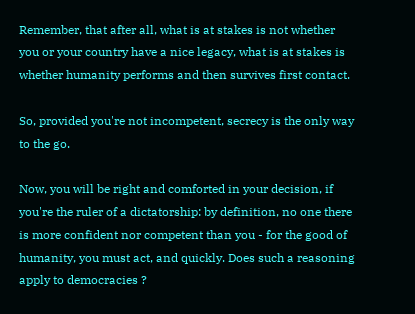Remember, that after all, what is at stakes is not whether you or your country have a nice legacy, what is at stakes is whether humanity performs and then survives first contact.

So, provided you're not incompetent, secrecy is the only way to the go.

Now, you will be right and comforted in your decision, if you're the ruler of a dictatorship: by definition, no one there is more confident nor competent than you - for the good of humanity, you must act, and quickly. Does such a reasoning apply to democracies ?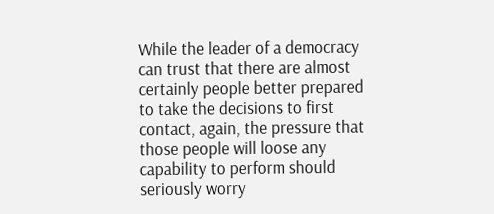While the leader of a democracy can trust that there are almost certainly people better prepared to take the decisions to first contact, again, the pressure that those people will loose any capability to perform should seriously worry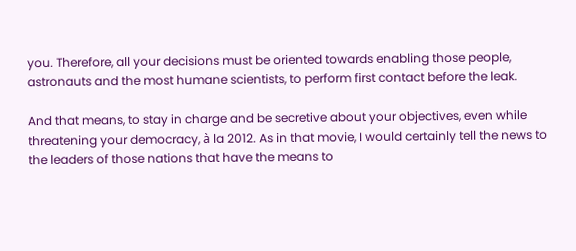you. Therefore, all your decisions must be oriented towards enabling those people, astronauts and the most humane scientists, to perform first contact before the leak.

And that means, to stay in charge and be secretive about your objectives, even while threatening your democracy, à la 2012. As in that movie, I would certainly tell the news to the leaders of those nations that have the means to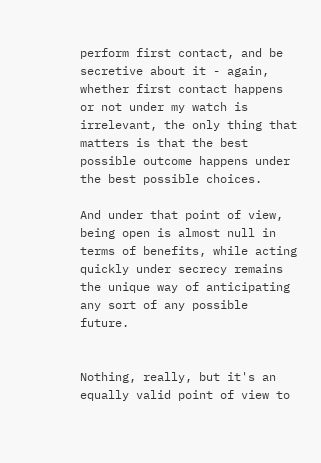perform first contact, and be secretive about it - again, whether first contact happens or not under my watch is irrelevant, the only thing that matters is that the best possible outcome happens under the best possible choices.

And under that point of view, being open is almost null in terms of benefits, while acting quickly under secrecy remains the unique way of anticipating any sort of any possible future.


Nothing, really, but it's an equally valid point of view to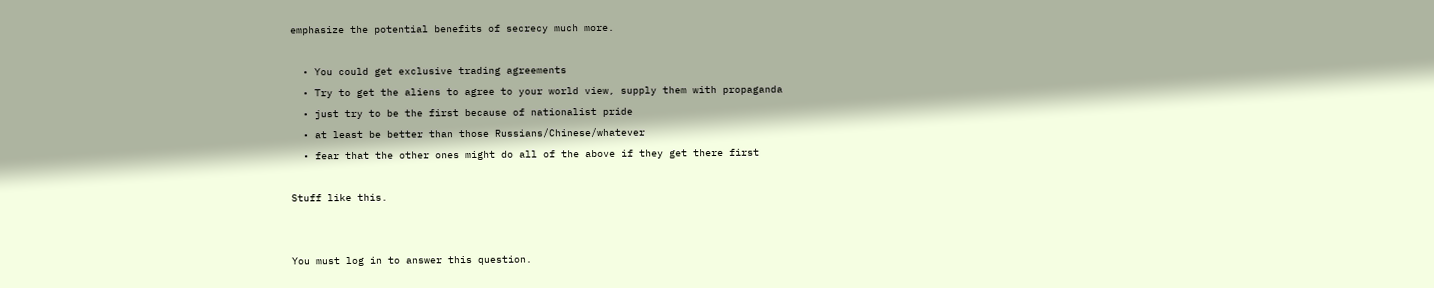emphasize the potential benefits of secrecy much more.

  • You could get exclusive trading agreements
  • Try to get the aliens to agree to your world view, supply them with propaganda
  • just try to be the first because of nationalist pride
  • at least be better than those Russians/Chinese/whatever
  • fear that the other ones might do all of the above if they get there first

Stuff like this.


You must log in to answer this question.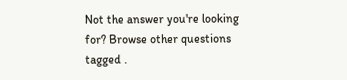Not the answer you're looking for? Browse other questions tagged .